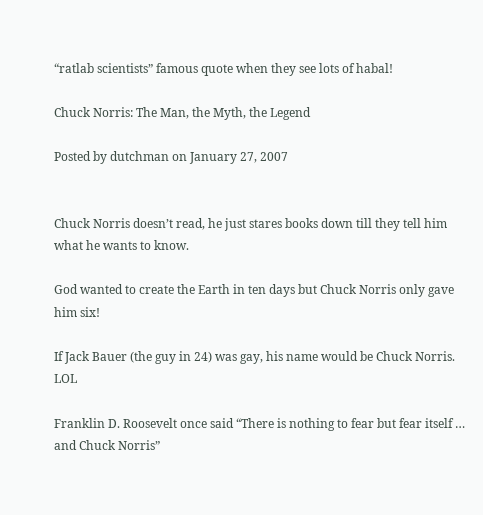“ratlab scientists” famous quote when they see lots of habal!

Chuck Norris: The Man, the Myth, the Legend

Posted by dutchman on January 27, 2007


Chuck Norris doesn’t read, he just stares books down till they tell him what he wants to know.

God wanted to create the Earth in ten days but Chuck Norris only gave him six!

If Jack Bauer (the guy in 24) was gay, his name would be Chuck Norris. LOL

Franklin D. Roosevelt once said “There is nothing to fear but fear itself … and Chuck Norris”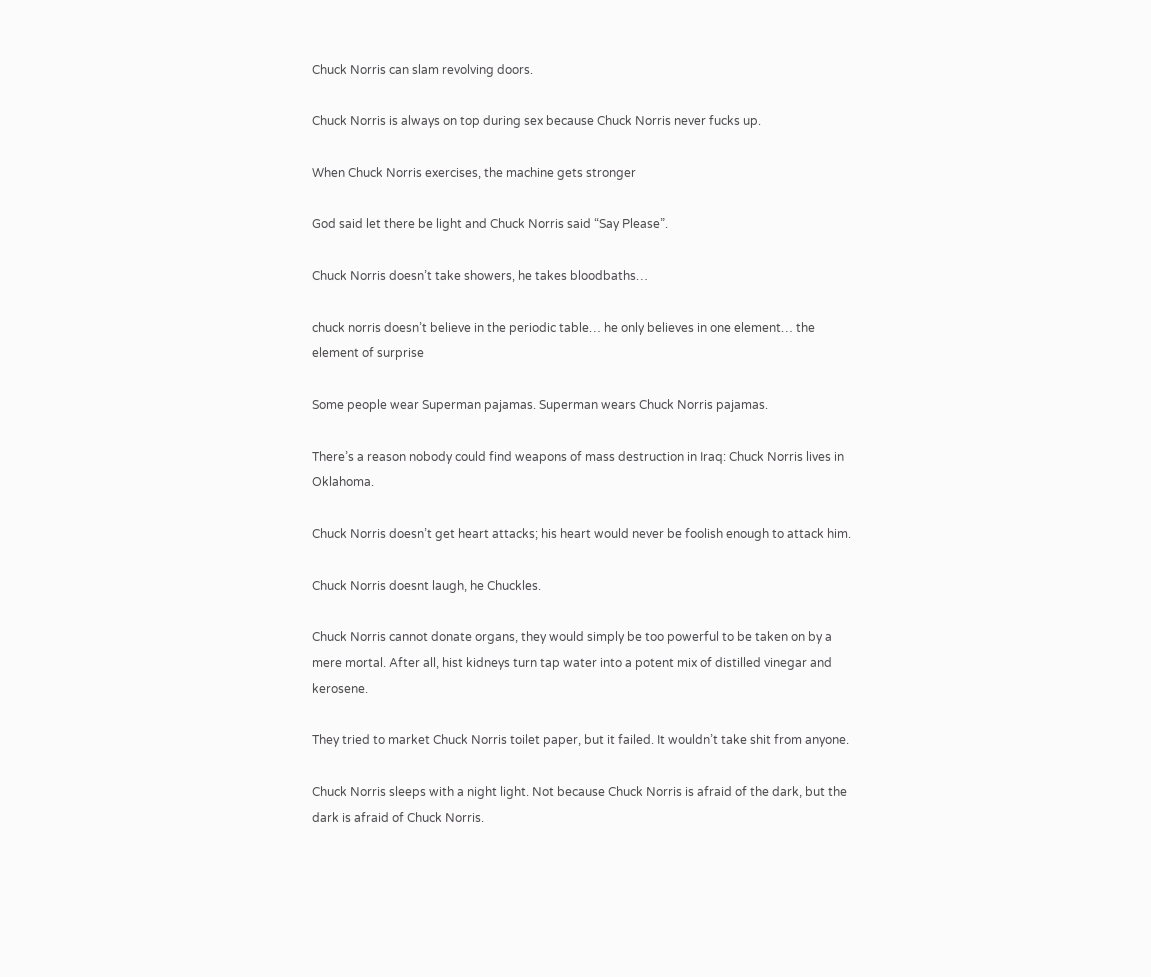Chuck Norris can slam revolving doors.

Chuck Norris is always on top during sex because Chuck Norris never fucks up.

When Chuck Norris exercises, the machine gets stronger

God said let there be light and Chuck Norris said “Say Please”.

Chuck Norris doesn’t take showers, he takes bloodbaths…

chuck norris doesn’t believe in the periodic table… he only believes in one element… the element of surprise

Some people wear Superman pajamas. Superman wears Chuck Norris pajamas.

There’s a reason nobody could find weapons of mass destruction in Iraq: Chuck Norris lives in Oklahoma.

Chuck Norris doesn’t get heart attacks; his heart would never be foolish enough to attack him.

Chuck Norris doesnt laugh, he Chuckles.

Chuck Norris cannot donate organs, they would simply be too powerful to be taken on by a mere mortal. After all, hist kidneys turn tap water into a potent mix of distilled vinegar and kerosene.

They tried to market Chuck Norris toilet paper, but it failed. It wouldn’t take shit from anyone.

Chuck Norris sleeps with a night light. Not because Chuck Norris is afraid of the dark, but the dark is afraid of Chuck Norris.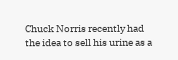Chuck Norris recently had the idea to sell his urine as a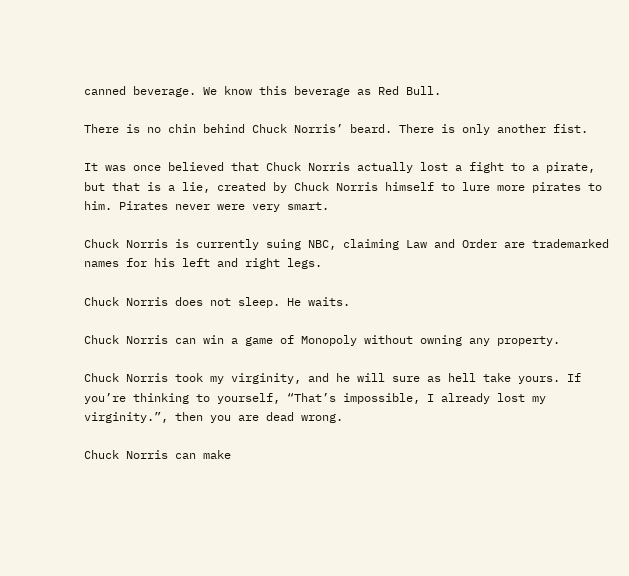canned beverage. We know this beverage as Red Bull.

There is no chin behind Chuck Norris’ beard. There is only another fist.

It was once believed that Chuck Norris actually lost a fight to a pirate, but that is a lie, created by Chuck Norris himself to lure more pirates to him. Pirates never were very smart.

Chuck Norris is currently suing NBC, claiming Law and Order are trademarked names for his left and right legs.

Chuck Norris does not sleep. He waits.

Chuck Norris can win a game of Monopoly without owning any property.

Chuck Norris took my virginity, and he will sure as hell take yours. If you’re thinking to yourself, “That’s impossible, I already lost my virginity.”, then you are dead wrong.

Chuck Norris can make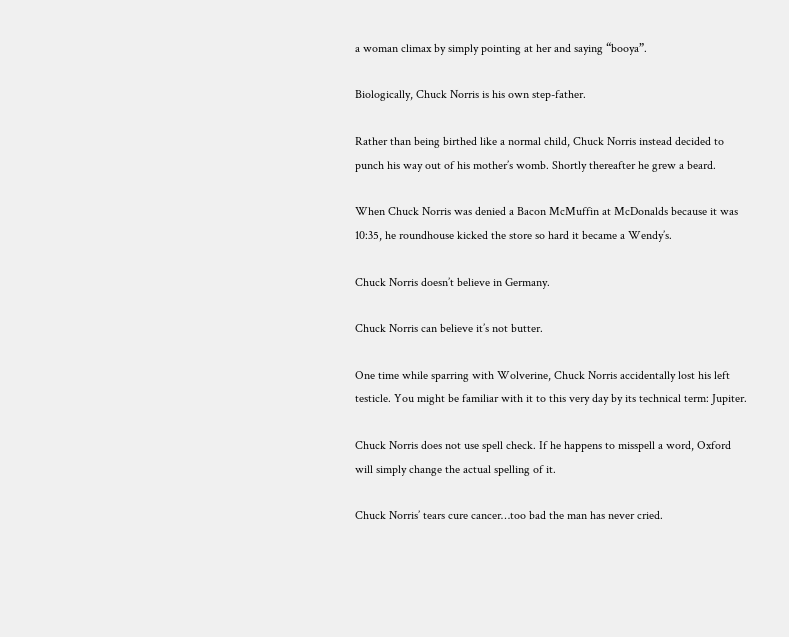a woman climax by simply pointing at her and saying “booya”.

Biologically, Chuck Norris is his own step-father.

Rather than being birthed like a normal child, Chuck Norris instead decided to punch his way out of his mother’s womb. Shortly thereafter he grew a beard.

When Chuck Norris was denied a Bacon McMuffin at McDonalds because it was 10:35, he roundhouse kicked the store so hard it became a Wendy’s.

Chuck Norris doesn’t believe in Germany.

Chuck Norris can believe it’s not butter.

One time while sparring with Wolverine, Chuck Norris accidentally lost his left testicle. You might be familiar with it to this very day by its technical term: Jupiter.

Chuck Norris does not use spell check. If he happens to misspell a word, Oxford will simply change the actual spelling of it.

Chuck Norris’ tears cure cancer…too bad the man has never cried.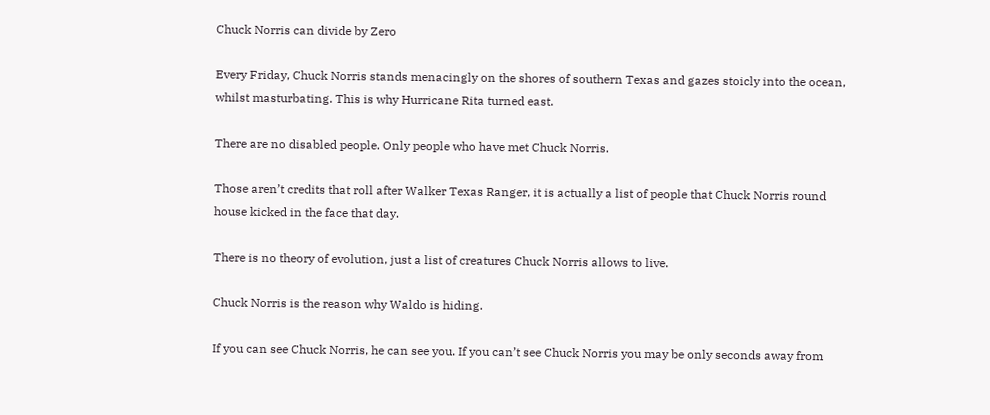Chuck Norris can divide by Zero

Every Friday, Chuck Norris stands menacingly on the shores of southern Texas and gazes stoicly into the ocean, whilst masturbating. This is why Hurricane Rita turned east.

There are no disabled people. Only people who have met Chuck Norris.

Those aren’t credits that roll after Walker Texas Ranger, it is actually a list of people that Chuck Norris round house kicked in the face that day.

There is no theory of evolution, just a list of creatures Chuck Norris allows to live.

Chuck Norris is the reason why Waldo is hiding.

If you can see Chuck Norris, he can see you. If you can’t see Chuck Norris you may be only seconds away from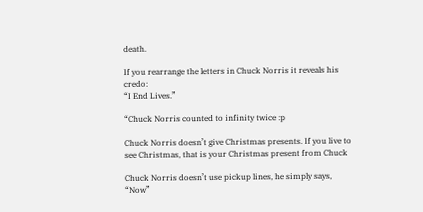death.

If you rearrange the letters in Chuck Norris it reveals his credo:
“I End Lives.”

“Chuck Norris counted to infinity twice :p

Chuck Norris doesn’t give Christmas presents. If you live to see Christmas, that is your Christmas present from Chuck

Chuck Norris doesn’t use pickup lines, he simply says, “Now”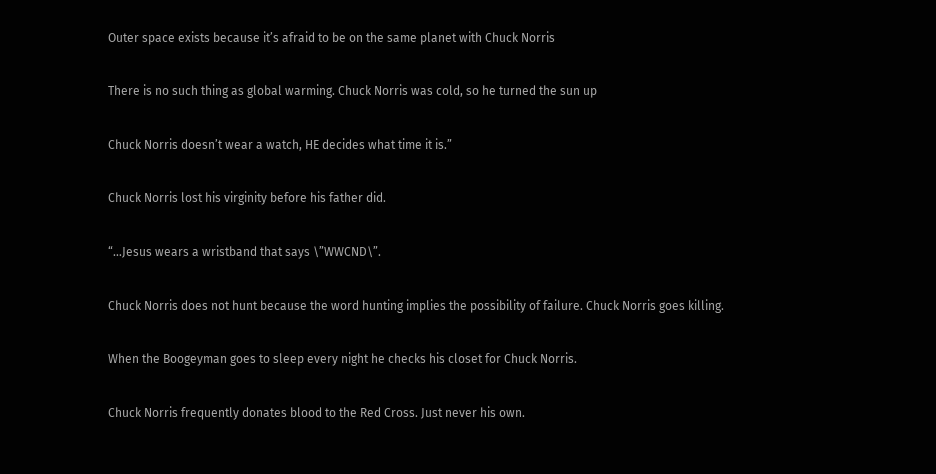Outer space exists because it’s afraid to be on the same planet with Chuck Norris

There is no such thing as global warming. Chuck Norris was cold, so he turned the sun up

Chuck Norris doesn’t wear a watch, HE decides what time it is.”

Chuck Norris lost his virginity before his father did.

“…Jesus wears a wristband that says \”WWCND\”.

Chuck Norris does not hunt because the word hunting implies the possibility of failure. Chuck Norris goes killing.

When the Boogeyman goes to sleep every night he checks his closet for Chuck Norris.

Chuck Norris frequently donates blood to the Red Cross. Just never his own.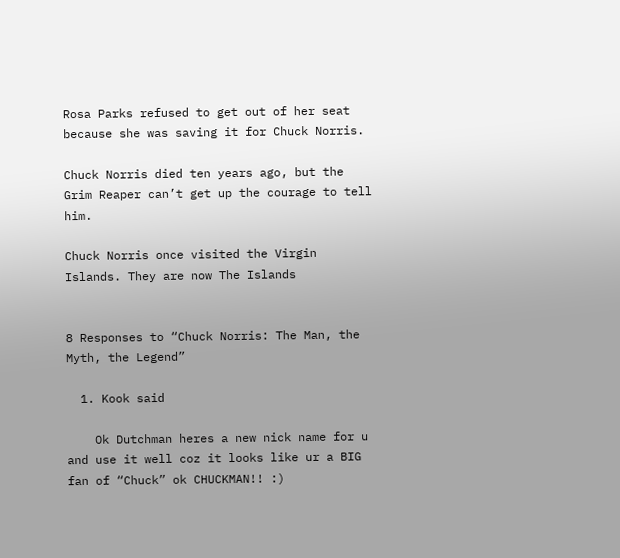Rosa Parks refused to get out of her seat because she was saving it for Chuck Norris.

Chuck Norris died ten years ago, but the Grim Reaper can’t get up the courage to tell him.

Chuck Norris once visited the Virgin Islands. They are now The Islands


8 Responses to “Chuck Norris: The Man, the Myth, the Legend”

  1. Kook said

    Ok Dutchman heres a new nick name for u and use it well coz it looks like ur a BIG fan of “Chuck” ok CHUCKMAN!! :)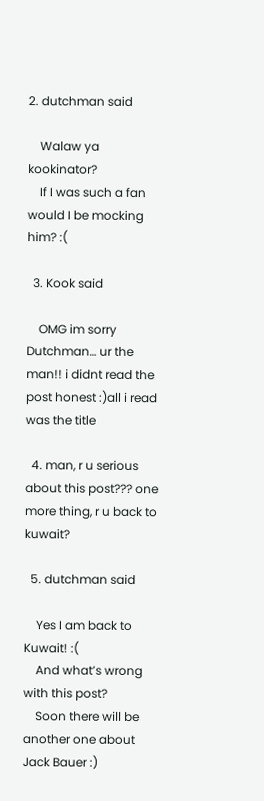2. dutchman said

    Walaw ya kookinator?
    If I was such a fan would I be mocking him? :(

  3. Kook said

    OMG im sorry Dutchman… ur the man!! i didnt read the post honest :)all i read was the title

  4. man, r u serious about this post??? one more thing, r u back to kuwait?

  5. dutchman said

    Yes I am back to Kuwait! :(
    And what’s wrong with this post?
    Soon there will be another one about Jack Bauer :)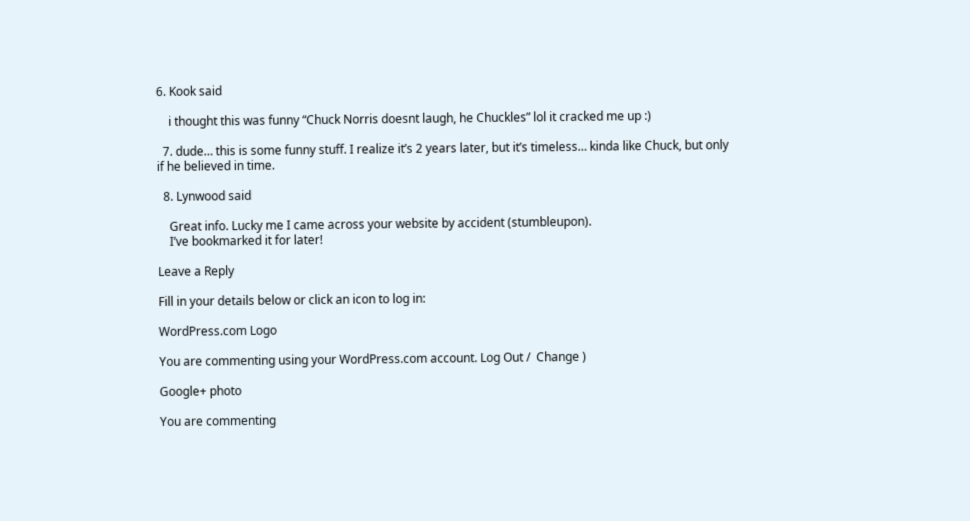6. Kook said

    i thought this was funny “Chuck Norris doesnt laugh, he Chuckles” lol it cracked me up :)

  7. dude… this is some funny stuff. I realize it’s 2 years later, but it’s timeless… kinda like Chuck, but only if he believed in time.

  8. Lynwood said

    Great info. Lucky me I came across your website by accident (stumbleupon).
    I’ve bookmarked it for later!

Leave a Reply

Fill in your details below or click an icon to log in:

WordPress.com Logo

You are commenting using your WordPress.com account. Log Out /  Change )

Google+ photo

You are commenting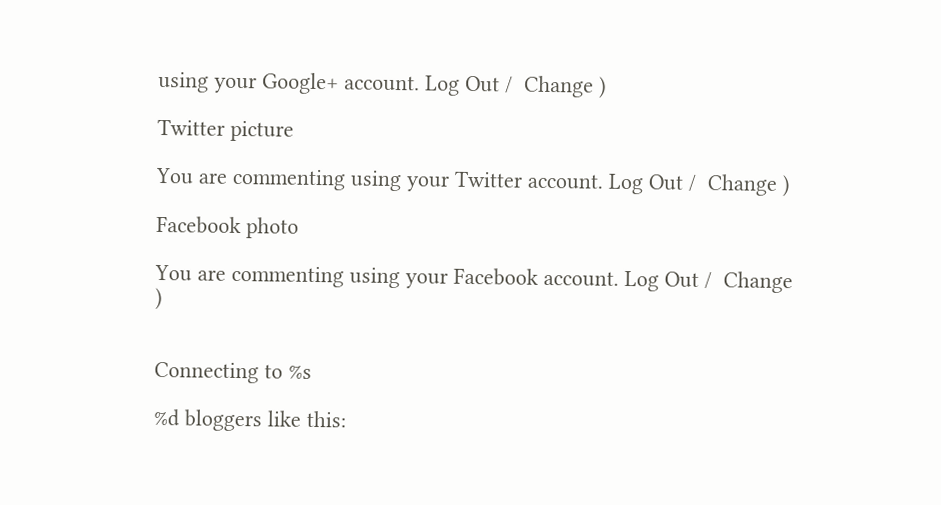using your Google+ account. Log Out /  Change )

Twitter picture

You are commenting using your Twitter account. Log Out /  Change )

Facebook photo

You are commenting using your Facebook account. Log Out /  Change )


Connecting to %s

%d bloggers like this: